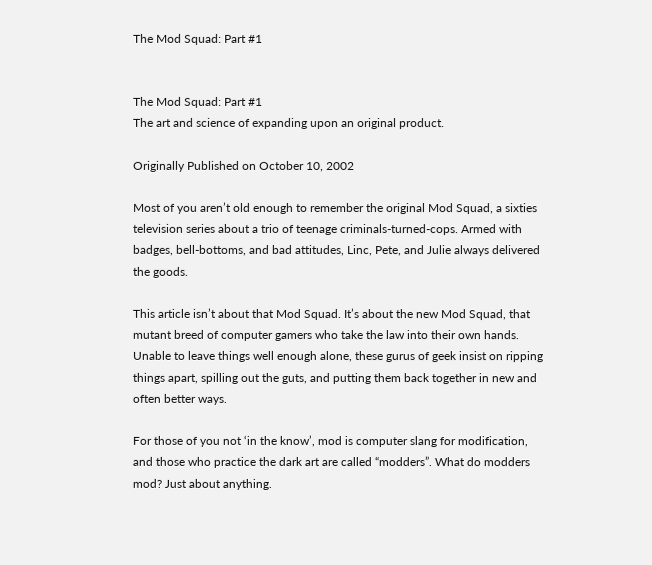The Mod Squad: Part #1


The Mod Squad: Part #1
The art and science of expanding upon an original product.

Originally Published on October 10, 2002

Most of you aren’t old enough to remember the original Mod Squad, a sixties television series about a trio of teenage criminals-turned-cops. Armed with badges, bell-bottoms, and bad attitudes, Linc, Pete, and Julie always delivered the goods.

This article isn’t about that Mod Squad. It’s about the new Mod Squad, that mutant breed of computer gamers who take the law into their own hands. Unable to leave things well enough alone, these gurus of geek insist on ripping things apart, spilling out the guts, and putting them back together in new and often better ways.

For those of you not ‘in the know’, mod is computer slang for modification, and those who practice the dark art are called “modders”. What do modders mod? Just about anything.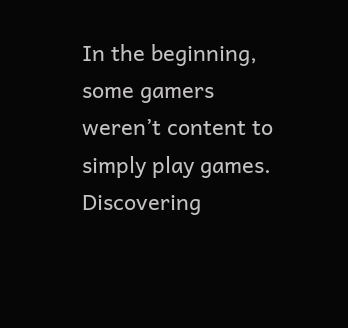In the beginning, some gamers weren’t content to simply play games. Discovering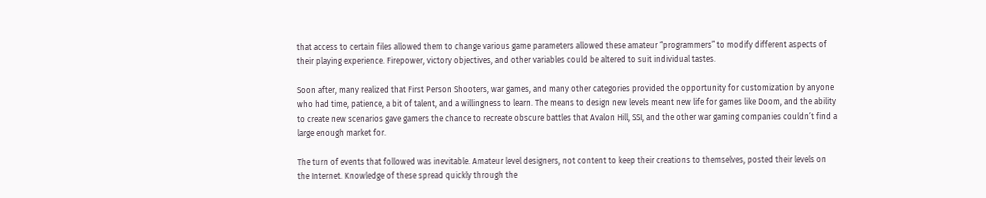that access to certain files allowed them to change various game parameters allowed these amateur “programmers” to modify different aspects of their playing experience. Firepower, victory objectives, and other variables could be altered to suit individual tastes.

Soon after, many realized that First Person Shooters, war games, and many other categories provided the opportunity for customization by anyone who had time, patience, a bit of talent, and a willingness to learn. The means to design new levels meant new life for games like Doom, and the ability to create new scenarios gave gamers the chance to recreate obscure battles that Avalon Hill, SSI, and the other war gaming companies couldn’t find a large enough market for.

The turn of events that followed was inevitable. Amateur level designers, not content to keep their creations to themselves, posted their levels on the Internet. Knowledge of these spread quickly through the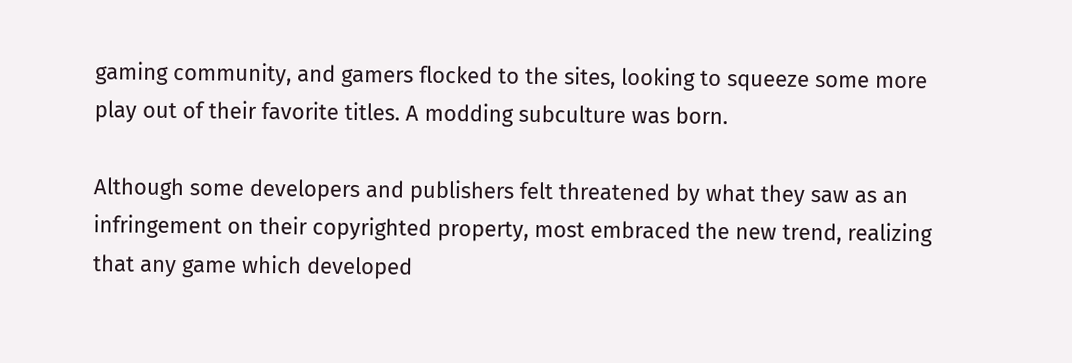gaming community, and gamers flocked to the sites, looking to squeeze some more play out of their favorite titles. A modding subculture was born.

Although some developers and publishers felt threatened by what they saw as an infringement on their copyrighted property, most embraced the new trend, realizing that any game which developed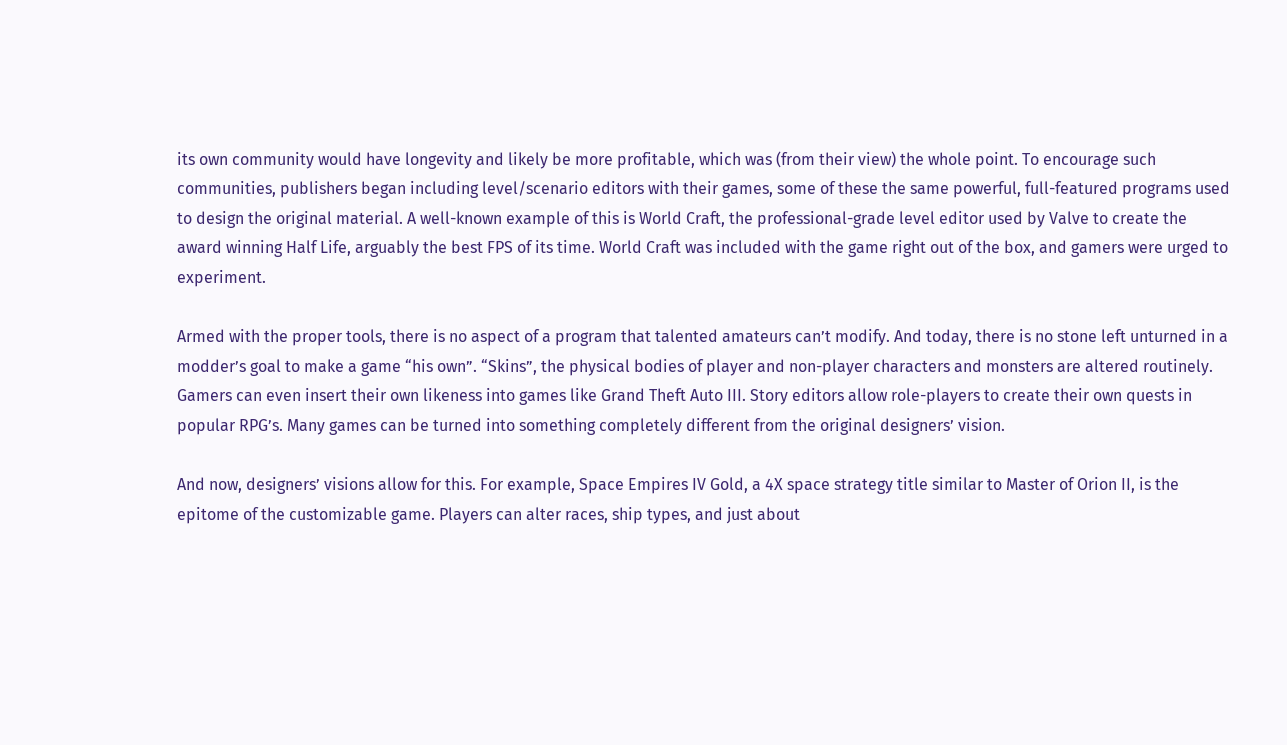its own community would have longevity and likely be more profitable, which was (from their view) the whole point. To encourage such communities, publishers began including level/scenario editors with their games, some of these the same powerful, full-featured programs used to design the original material. A well-known example of this is World Craft, the professional-grade level editor used by Valve to create the award winning Half Life, arguably the best FPS of its time. World Craft was included with the game right out of the box, and gamers were urged to experiment.

Armed with the proper tools, there is no aspect of a program that talented amateurs can’t modify. And today, there is no stone left unturned in a modder’s goal to make a game “his own”. “Skins”, the physical bodies of player and non-player characters and monsters are altered routinely. Gamers can even insert their own likeness into games like Grand Theft Auto III. Story editors allow role-players to create their own quests in popular RPG’s. Many games can be turned into something completely different from the original designers’ vision.

And now, designers’ visions allow for this. For example, Space Empires IV Gold, a 4X space strategy title similar to Master of Orion II, is the epitome of the customizable game. Players can alter races, ship types, and just about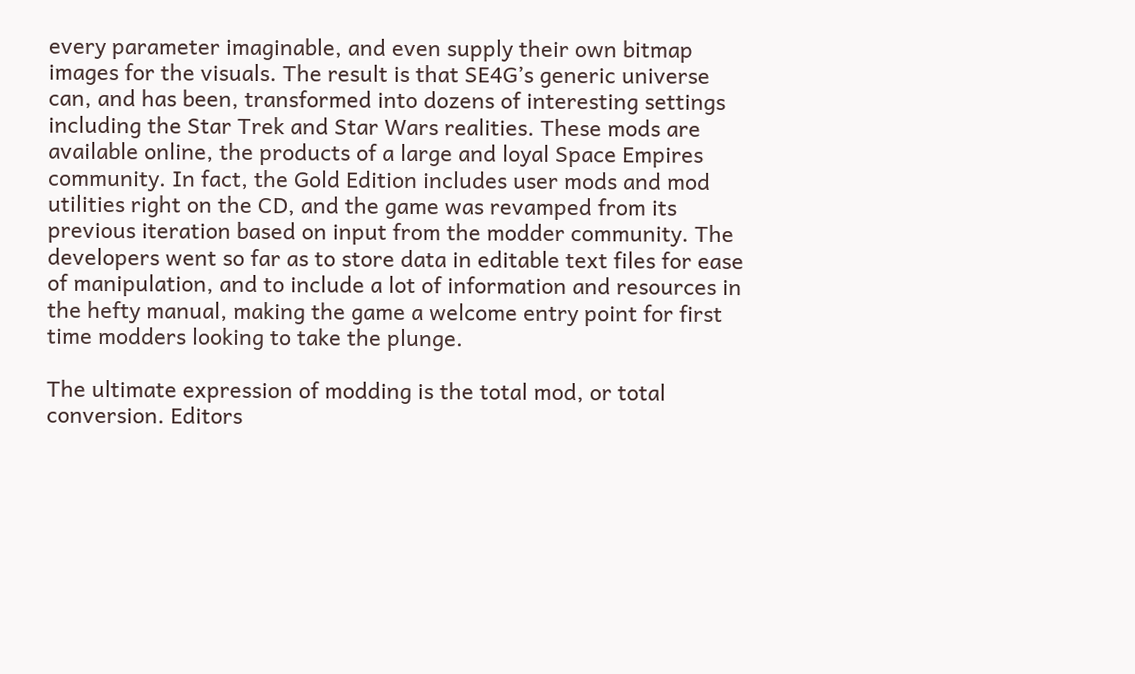every parameter imaginable, and even supply their own bitmap images for the visuals. The result is that SE4G’s generic universe can, and has been, transformed into dozens of interesting settings including the Star Trek and Star Wars realities. These mods are available online, the products of a large and loyal Space Empires community. In fact, the Gold Edition includes user mods and mod utilities right on the CD, and the game was revamped from its previous iteration based on input from the modder community. The developers went so far as to store data in editable text files for ease of manipulation, and to include a lot of information and resources in the hefty manual, making the game a welcome entry point for first time modders looking to take the plunge.

The ultimate expression of modding is the total mod, or total conversion. Editors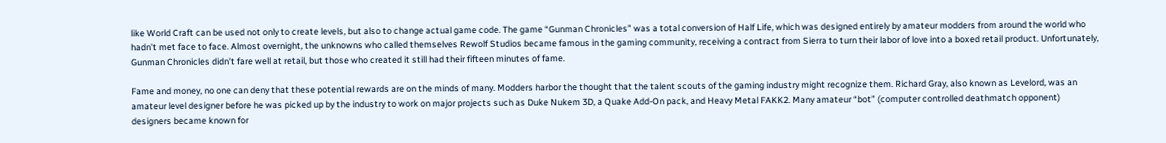like World Craft can be used not only to create levels, but also to change actual game code. The game “Gunman Chronicles” was a total conversion of Half Life, which was designed entirely by amateur modders from around the world who hadn’t met face to face. Almost overnight, the unknowns who called themselves Rewolf Studios became famous in the gaming community, receiving a contract from Sierra to turn their labor of love into a boxed retail product. Unfortunately, Gunman Chronicles didn’t fare well at retail, but those who created it still had their fifteen minutes of fame.

Fame and money, no one can deny that these potential rewards are on the minds of many. Modders harbor the thought that the talent scouts of the gaming industry might recognize them. Richard Gray, also known as Levelord, was an amateur level designer before he was picked up by the industry to work on major projects such as Duke Nukem 3D, a Quake Add-On pack, and Heavy Metal FAKK2. Many amateur “bot” (computer controlled deathmatch opponent) designers became known for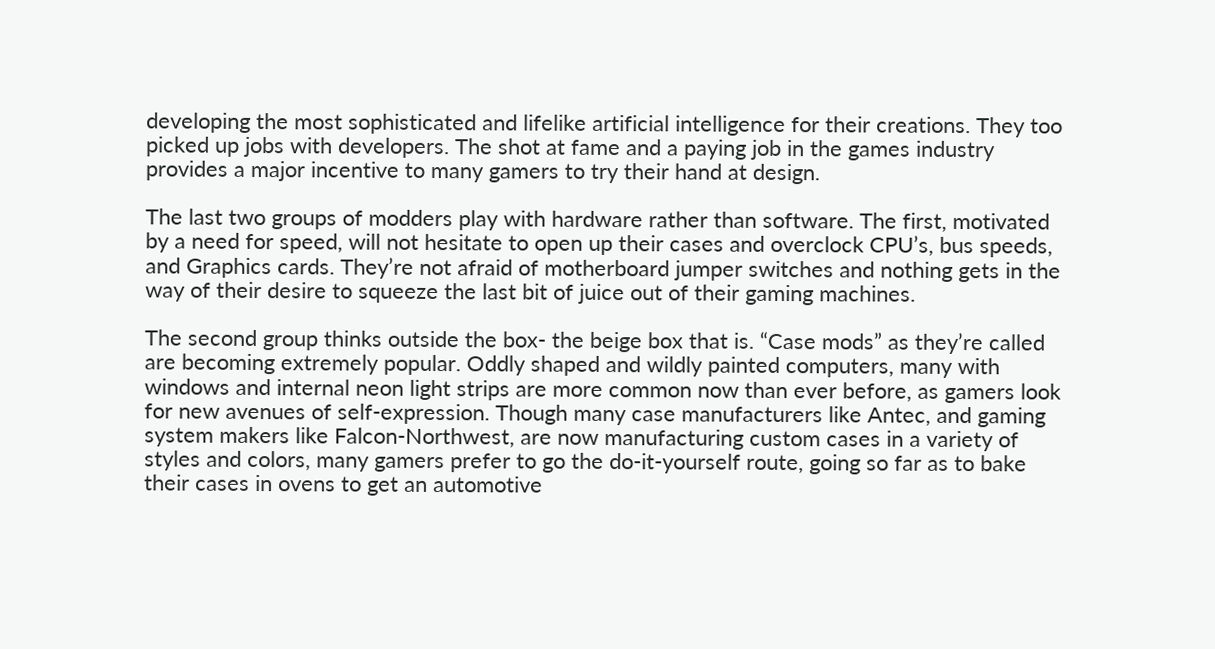developing the most sophisticated and lifelike artificial intelligence for their creations. They too picked up jobs with developers. The shot at fame and a paying job in the games industry provides a major incentive to many gamers to try their hand at design.

The last two groups of modders play with hardware rather than software. The first, motivated by a need for speed, will not hesitate to open up their cases and overclock CPU’s, bus speeds, and Graphics cards. They’re not afraid of motherboard jumper switches and nothing gets in the way of their desire to squeeze the last bit of juice out of their gaming machines.

The second group thinks outside the box- the beige box that is. “Case mods” as they’re called are becoming extremely popular. Oddly shaped and wildly painted computers, many with windows and internal neon light strips are more common now than ever before, as gamers look for new avenues of self-expression. Though many case manufacturers like Antec, and gaming system makers like Falcon-Northwest, are now manufacturing custom cases in a variety of styles and colors, many gamers prefer to go the do-it-yourself route, going so far as to bake their cases in ovens to get an automotive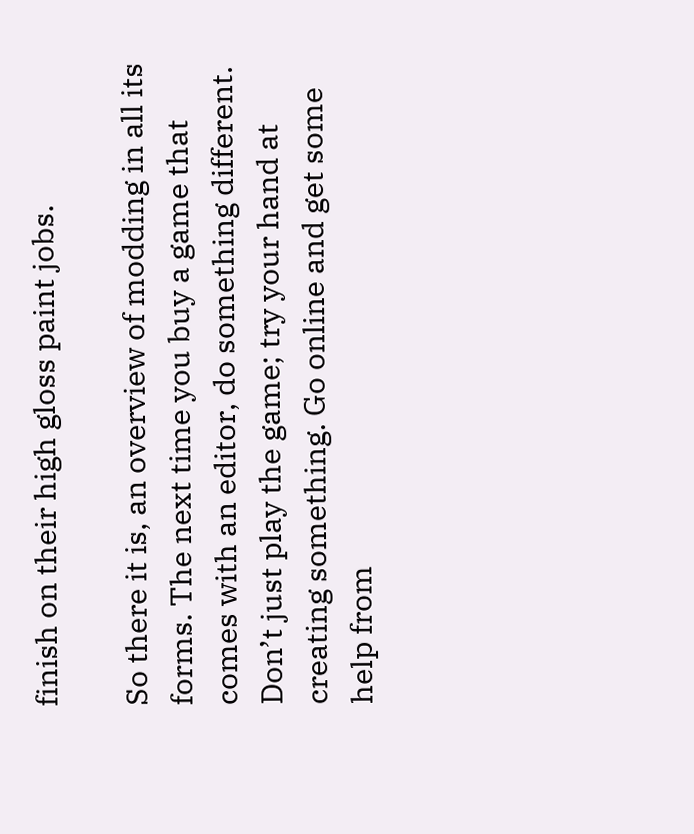finish on their high gloss paint jobs.

So there it is, an overview of modding in all its forms. The next time you buy a game that comes with an editor, do something different. Don’t just play the game; try your hand at creating something. Go online and get some help from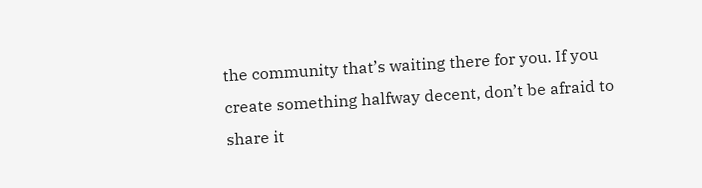the community that’s waiting there for you. If you create something halfway decent, don’t be afraid to share it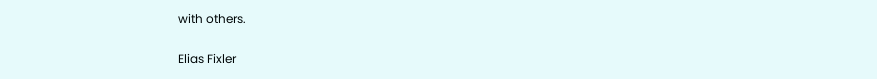with others.

Elias Fixler